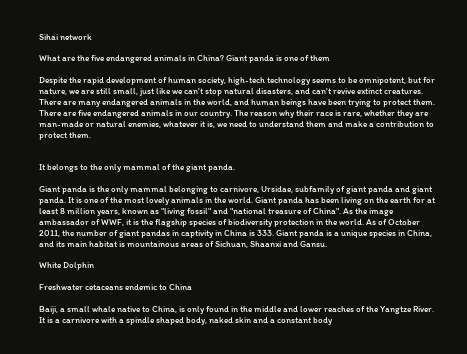Sihai network

What are the five endangered animals in China? Giant panda is one of them

Despite the rapid development of human society, high-tech technology seems to be omnipotent, but for nature, we are still small, just like we can't stop natural disasters, and can't revive extinct creatures. There are many endangered animals in the world, and human beings have been trying to protect them. There are five endangered animals in our country. The reason why their race is rare, whether they are man-made or natural enemies, whatever it is, we need to understand them and make a contribution to protect them.


It belongs to the only mammal of the giant panda.

Giant panda is the only mammal belonging to carnivore, Ursidae, subfamily of giant panda and giant panda. It is one of the most lovely animals in the world. Giant panda has been living on the earth for at least 8 million years, known as "living fossil" and "national treasure of China". As the image ambassador of WWF, it is the flagship species of biodiversity protection in the world. As of October 2011, the number of giant pandas in captivity in China is 333. Giant panda is a unique species in China, and its main habitat is mountainous areas of Sichuan, Shaanxi and Gansu.

White Dolphin

Freshwater cetaceans endemic to China

Baiji, a small whale native to China, is only found in the middle and lower reaches of the Yangtze River. It is a carnivore with a spindle shaped body, naked skin and a constant body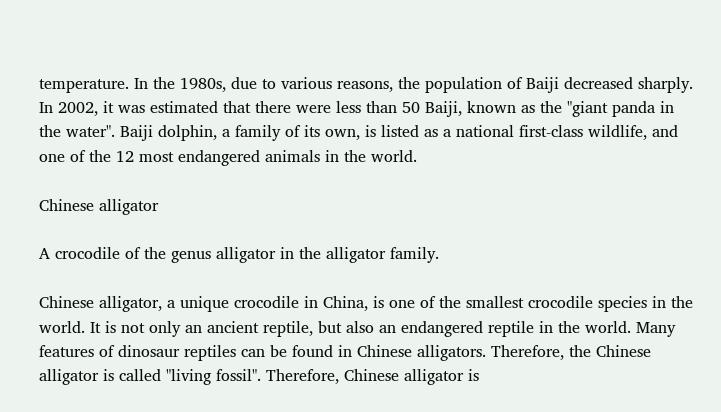temperature. In the 1980s, due to various reasons, the population of Baiji decreased sharply. In 2002, it was estimated that there were less than 50 Baiji, known as the "giant panda in the water". Baiji dolphin, a family of its own, is listed as a national first-class wildlife, and one of the 12 most endangered animals in the world.

Chinese alligator

A crocodile of the genus alligator in the alligator family.

Chinese alligator, a unique crocodile in China, is one of the smallest crocodile species in the world. It is not only an ancient reptile, but also an endangered reptile in the world. Many features of dinosaur reptiles can be found in Chinese alligators. Therefore, the Chinese alligator is called "living fossil". Therefore, Chinese alligator is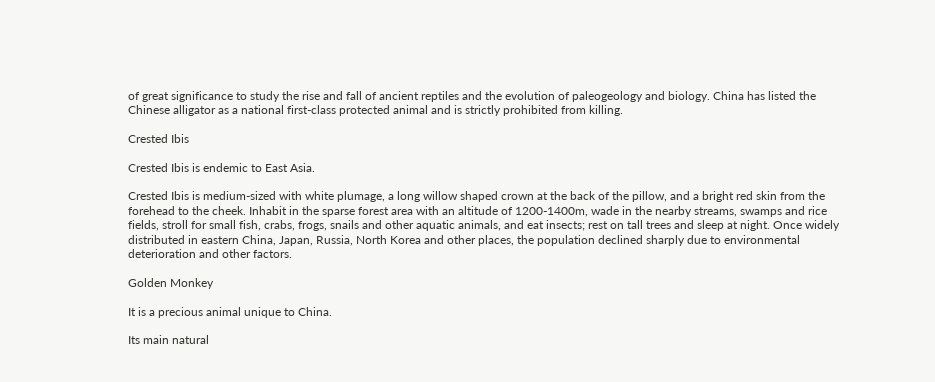of great significance to study the rise and fall of ancient reptiles and the evolution of paleogeology and biology. China has listed the Chinese alligator as a national first-class protected animal and is strictly prohibited from killing.

Crested Ibis

Crested Ibis is endemic to East Asia.

Crested Ibis is medium-sized with white plumage, a long willow shaped crown at the back of the pillow, and a bright red skin from the forehead to the cheek. Inhabit in the sparse forest area with an altitude of 1200-1400m, wade in the nearby streams, swamps and rice fields, stroll for small fish, crabs, frogs, snails and other aquatic animals, and eat insects; rest on tall trees and sleep at night. Once widely distributed in eastern China, Japan, Russia, North Korea and other places, the population declined sharply due to environmental deterioration and other factors.

Golden Monkey

It is a precious animal unique to China.

Its main natural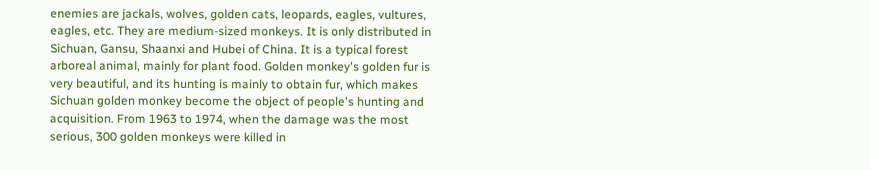enemies are jackals, wolves, golden cats, leopards, eagles, vultures, eagles, etc. They are medium-sized monkeys. It is only distributed in Sichuan, Gansu, Shaanxi and Hubei of China. It is a typical forest arboreal animal, mainly for plant food. Golden monkey's golden fur is very beautiful, and its hunting is mainly to obtain fur, which makes Sichuan golden monkey become the object of people's hunting and acquisition. From 1963 to 1974, when the damage was the most serious, 300 golden monkeys were killed in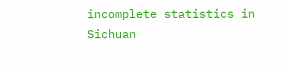incomplete statistics in Sichuan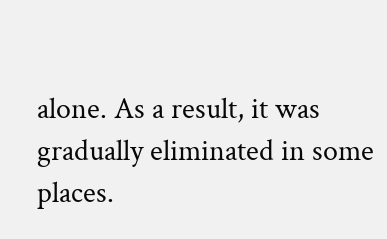alone. As a result, it was gradually eliminated in some places.